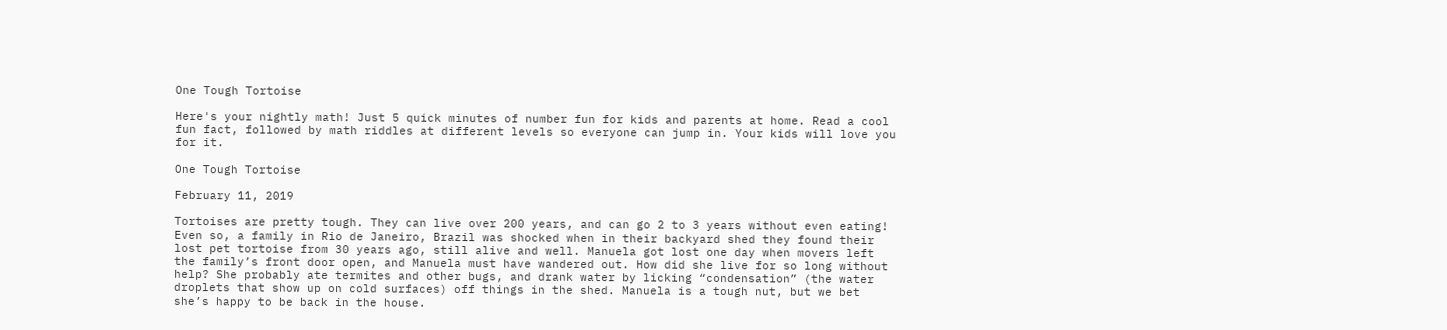One Tough Tortoise

Here's your nightly math! Just 5 quick minutes of number fun for kids and parents at home. Read a cool fun fact, followed by math riddles at different levels so everyone can jump in. Your kids will love you for it.

One Tough Tortoise

February 11, 2019

Tortoises are pretty tough. They can live over 200 years, and can go 2 to 3 years without even eating! Even so, a family in Rio de Janeiro, Brazil was shocked when in their backyard shed they found their lost pet tortoise from 30 years ago, still alive and well. Manuela got lost one day when movers left the family’s front door open, and Manuela must have wandered out. How did she live for so long without help? She probably ate termites and other bugs, and drank water by licking “condensation” (the water droplets that show up on cold surfaces) off things in the shed. Manuela is a tough nut, but we bet she’s happy to be back in the house.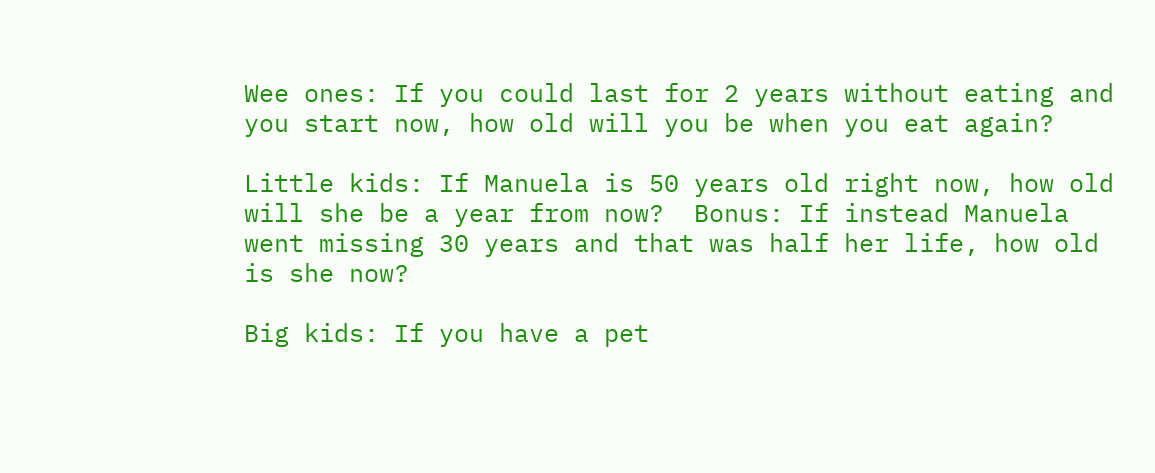Wee ones: If you could last for 2 years without eating and you start now, how old will you be when you eat again?

Little kids: If Manuela is 50 years old right now, how old will she be a year from now?  Bonus: If instead Manuela went missing 30 years and that was half her life, how old is she now?

Big kids: If you have a pet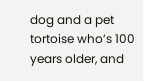dog and a pet tortoise who’s 100 years older, and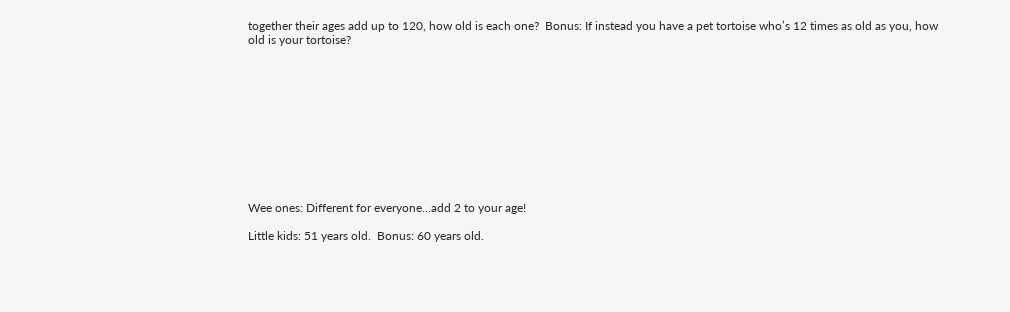together their ages add up to 120, how old is each one?  Bonus: If instead you have a pet tortoise who’s 12 times as old as you, how old is your tortoise?











Wee ones: Different for everyone…add 2 to your age!

Little kids: 51 years old.  Bonus: 60 years old.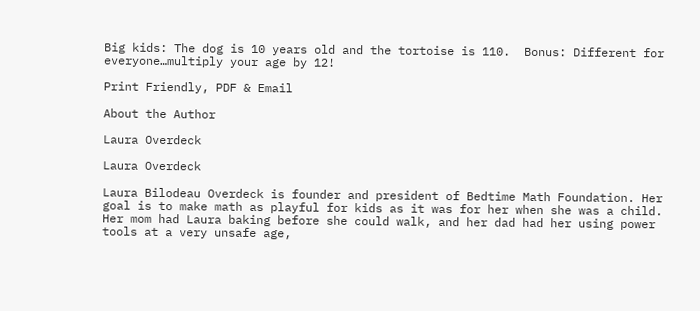Big kids: The dog is 10 years old and the tortoise is 110.  Bonus: Different for everyone…multiply your age by 12!

Print Friendly, PDF & Email

About the Author

Laura Overdeck

Laura Overdeck

Laura Bilodeau Overdeck is founder and president of Bedtime Math Foundation. Her goal is to make math as playful for kids as it was for her when she was a child. Her mom had Laura baking before she could walk, and her dad had her using power tools at a very unsafe age,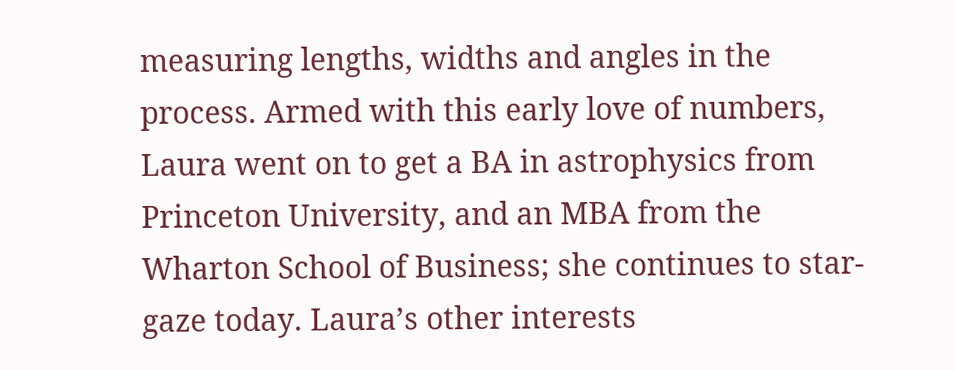measuring lengths, widths and angles in the process. Armed with this early love of numbers, Laura went on to get a BA in astrophysics from Princeton University, and an MBA from the Wharton School of Business; she continues to star-gaze today. Laura’s other interests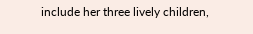include her three lively children,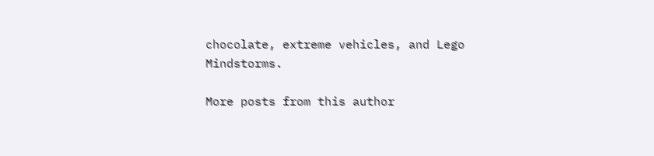chocolate, extreme vehicles, and Lego Mindstorms.

More posts from this author